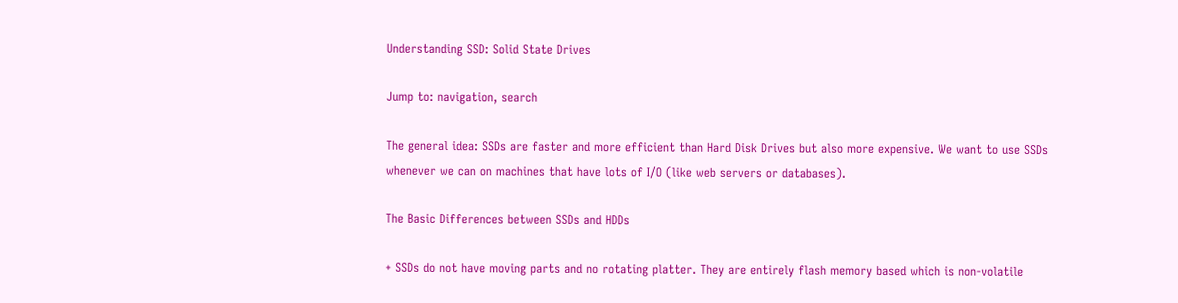Understanding SSD: Solid State Drives

Jump to: navigation, search

The general idea: SSDs are faster and more efficient than Hard Disk Drives but also more expensive. We want to use SSDs whenever we can on machines that have lots of I/O (like web servers or databases).

The Basic Differences between SSDs and HDDs

+ SSDs do not have moving parts and no rotating platter. They are entirely flash memory based which is non-volatile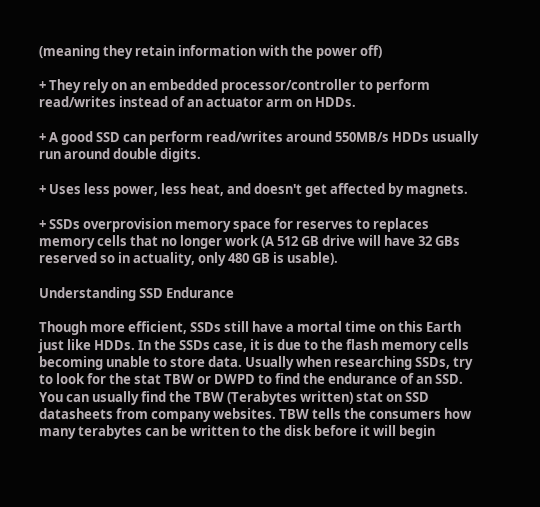(meaning they retain information with the power off)

+ They rely on an embedded processor/controller to perform read/writes instead of an actuator arm on HDDs.

+ A good SSD can perform read/writes around 550MB/s HDDs usually run around double digits.

+ Uses less power, less heat, and doesn't get affected by magnets.

+ SSDs overprovision memory space for reserves to replaces memory cells that no longer work (A 512 GB drive will have 32 GBs reserved so in actuality, only 480 GB is usable).

Understanding SSD Endurance

Though more efficient, SSDs still have a mortal time on this Earth just like HDDs. In the SSDs case, it is due to the flash memory cells becoming unable to store data. Usually when researching SSDs, try to look for the stat TBW or DWPD to find the endurance of an SSD. You can usually find the TBW (Terabytes written) stat on SSD datasheets from company websites. TBW tells the consumers how many terabytes can be written to the disk before it will begin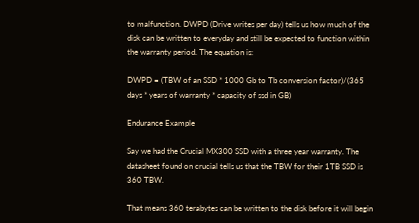to malfunction. DWPD (Drive writes per day) tells us how much of the disk can be written to everyday and still be expected to function within the warranty period. The equation is:

DWPD = (TBW of an SSD * 1000 Gb to Tb conversion factor)/(365 days * years of warranty * capacity of ssd in GB)

Endurance Example

Say we had the Crucial MX300 SSD with a three year warranty. The datasheet found on crucial tells us that the TBW for their 1TB SSD is 360 TBW.

That means 360 terabytes can be written to the disk before it will begin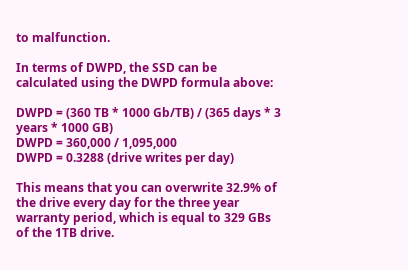to malfunction.

In terms of DWPD, the SSD can be calculated using the DWPD formula above:

DWPD = (360 TB * 1000 Gb/TB) / (365 days * 3 years * 1000 GB)
DWPD = 360,000 / 1,095,000
DWPD = 0.3288 (drive writes per day)

This means that you can overwrite 32.9% of the drive every day for the three year warranty period, which is equal to 329 GBs of the 1TB drive.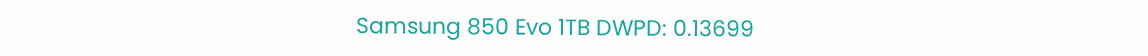Samsung 850 Evo 1TB DWPD: 0.13699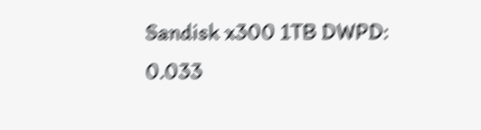Sandisk x300 1TB DWPD: 0.033